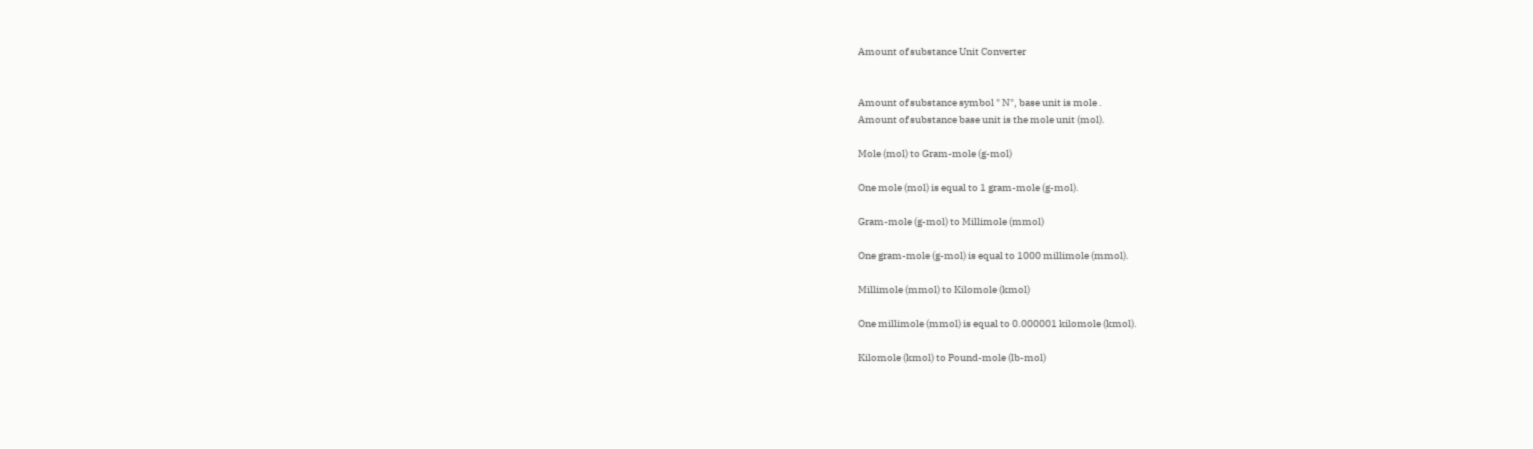Amount of substance Unit Converter


Amount of substance symbol " N", base unit is mole .
Amount of substance base unit is the mole unit (mol).

Mole (mol) to Gram-mole (g-mol)

One mole (mol) is equal to 1 gram-mole (g-mol).

Gram-mole (g-mol) to Millimole (mmol)

One gram-mole (g-mol) is equal to 1000 millimole (mmol).

Millimole (mmol) to Kilomole (kmol)

One millimole (mmol) is equal to 0.000001 kilomole (kmol).

Kilomole (kmol) to Pound-mole (lb-mol)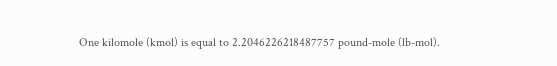One kilomole (kmol) is equal to 2.2046226218487757 pound-mole (lb-mol).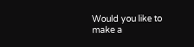Would you like to make a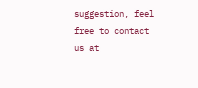suggestion, feel free to contact us at